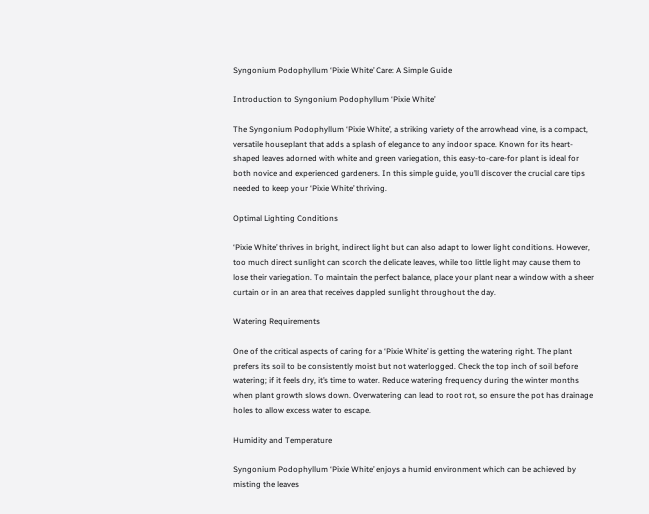Syngonium Podophyllum ‘Pixie White’ Care: A Simple Guide

Introduction to Syngonium Podophyllum ‘Pixie White’

The Syngonium Podophyllum ‘Pixie White’, a striking variety of the arrowhead vine, is a compact, versatile houseplant that adds a splash of elegance to any indoor space. Known for its heart-shaped leaves adorned with white and green variegation, this easy-to-care-for plant is ideal for both novice and experienced gardeners. In this simple guide, you’ll discover the crucial care tips needed to keep your ‘Pixie White’ thriving.

Optimal Lighting Conditions

‘Pixie White’ thrives in bright, indirect light but can also adapt to lower light conditions. However, too much direct sunlight can scorch the delicate leaves, while too little light may cause them to lose their variegation. To maintain the perfect balance, place your plant near a window with a sheer curtain or in an area that receives dappled sunlight throughout the day.

Watering Requirements

One of the critical aspects of caring for a ‘Pixie White’ is getting the watering right. The plant prefers its soil to be consistently moist but not waterlogged. Check the top inch of soil before watering; if it feels dry, it’s time to water. Reduce watering frequency during the winter months when plant growth slows down. Overwatering can lead to root rot, so ensure the pot has drainage holes to allow excess water to escape.

Humidity and Temperature

Syngonium Podophyllum ‘Pixie White’ enjoys a humid environment which can be achieved by misting the leaves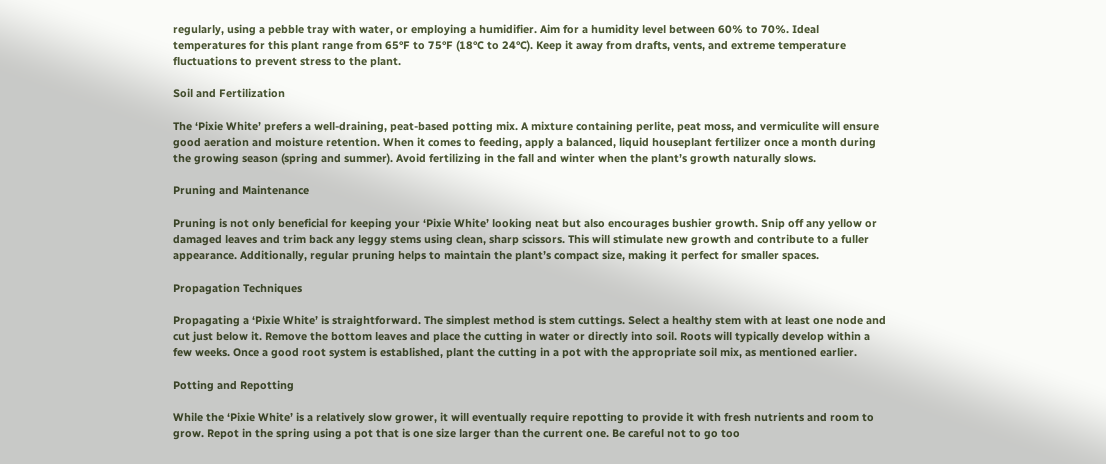regularly, using a pebble tray with water, or employing a humidifier. Aim for a humidity level between 60% to 70%. Ideal temperatures for this plant range from 65°F to 75°F (18°C to 24°C). Keep it away from drafts, vents, and extreme temperature fluctuations to prevent stress to the plant.

Soil and Fertilization

The ‘Pixie White’ prefers a well-draining, peat-based potting mix. A mixture containing perlite, peat moss, and vermiculite will ensure good aeration and moisture retention. When it comes to feeding, apply a balanced, liquid houseplant fertilizer once a month during the growing season (spring and summer). Avoid fertilizing in the fall and winter when the plant’s growth naturally slows.

Pruning and Maintenance

Pruning is not only beneficial for keeping your ‘Pixie White’ looking neat but also encourages bushier growth. Snip off any yellow or damaged leaves and trim back any leggy stems using clean, sharp scissors. This will stimulate new growth and contribute to a fuller appearance. Additionally, regular pruning helps to maintain the plant’s compact size, making it perfect for smaller spaces.

Propagation Techniques

Propagating a ‘Pixie White’ is straightforward. The simplest method is stem cuttings. Select a healthy stem with at least one node and cut just below it. Remove the bottom leaves and place the cutting in water or directly into soil. Roots will typically develop within a few weeks. Once a good root system is established, plant the cutting in a pot with the appropriate soil mix, as mentioned earlier.

Potting and Repotting

While the ‘Pixie White’ is a relatively slow grower, it will eventually require repotting to provide it with fresh nutrients and room to grow. Repot in the spring using a pot that is one size larger than the current one. Be careful not to go too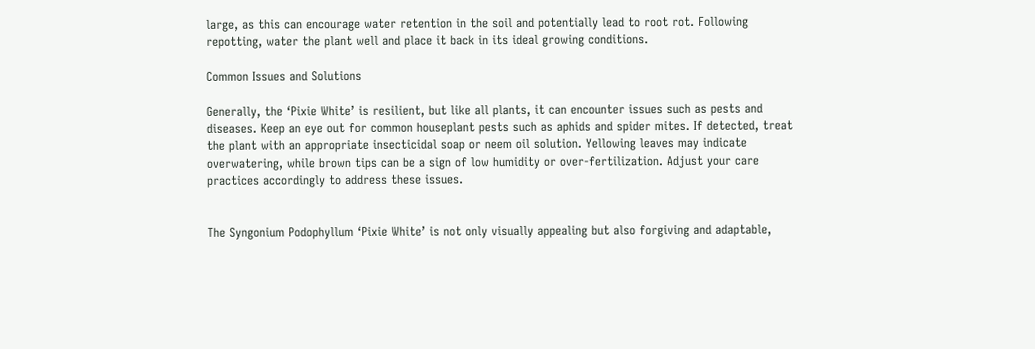large, as this can encourage water retention in the soil and potentially lead to root rot. Following repotting, water the plant well and place it back in its ideal growing conditions.

Common Issues and Solutions

Generally, the ‘Pixie White’ is resilient, but like all plants, it can encounter issues such as pests and diseases. Keep an eye out for common houseplant pests such as aphids and spider mites. If detected, treat the plant with an appropriate insecticidal soap or neem oil solution. Yellowing leaves may indicate overwatering, while brown tips can be a sign of low humidity or over-fertilization. Adjust your care practices accordingly to address these issues.


The Syngonium Podophyllum ‘Pixie White’ is not only visually appealing but also forgiving and adaptable,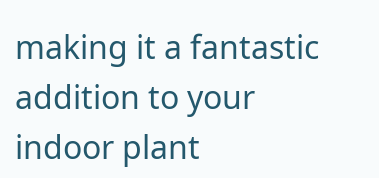making it a fantastic addition to your indoor plant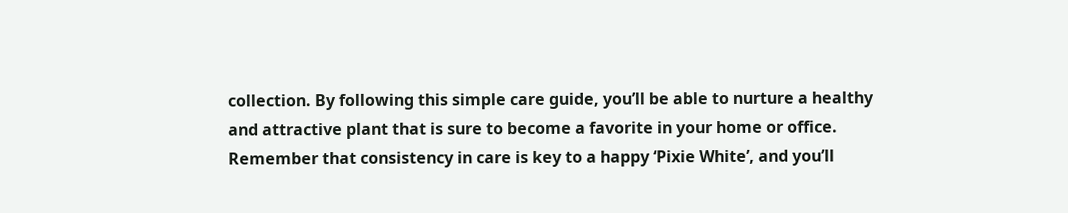collection. By following this simple care guide, you’ll be able to nurture a healthy and attractive plant that is sure to become a favorite in your home or office. Remember that consistency in care is key to a happy ‘Pixie White’, and you’ll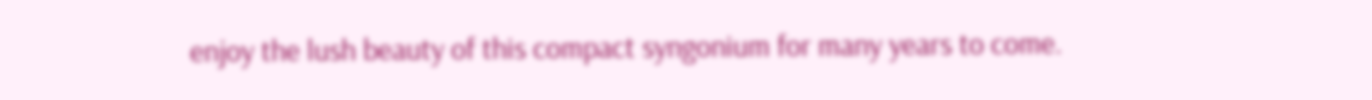enjoy the lush beauty of this compact syngonium for many years to come.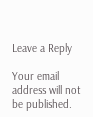Leave a Reply

Your email address will not be published.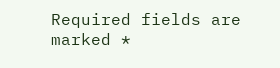Required fields are marked *